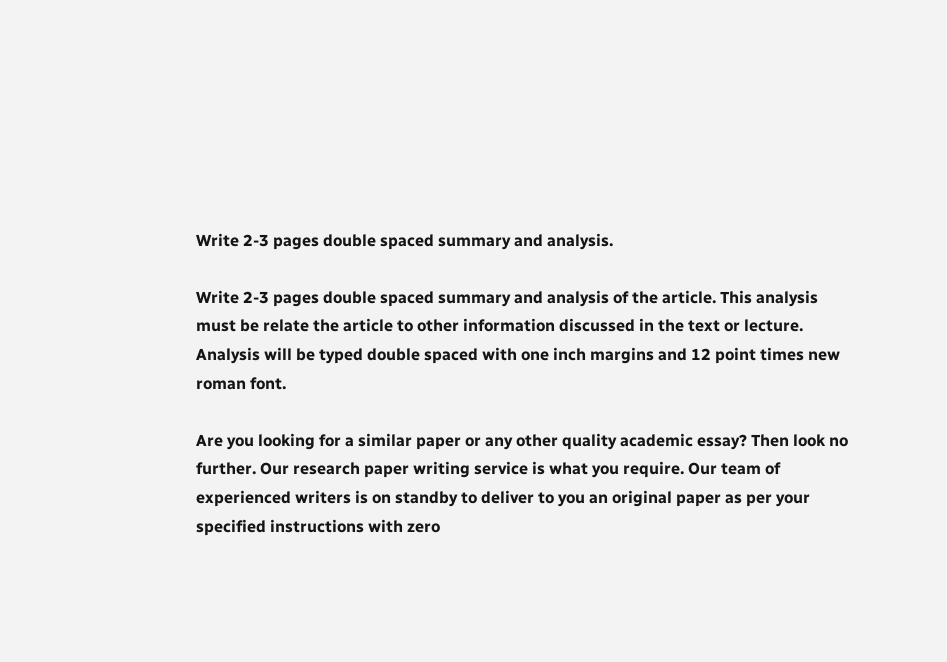Write 2-3 pages double spaced summary and analysis.

Write 2-3 pages double spaced summary and analysis of the article. This analysis must be relate the article to other information discussed in the text or lecture. Analysis will be typed double spaced with one inch margins and 12 point times new roman font.

Are you looking for a similar paper or any other quality academic essay? Then look no further. Our research paper writing service is what you require. Our team of experienced writers is on standby to deliver to you an original paper as per your specified instructions with zero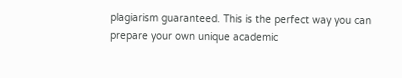plagiarism guaranteed. This is the perfect way you can prepare your own unique academic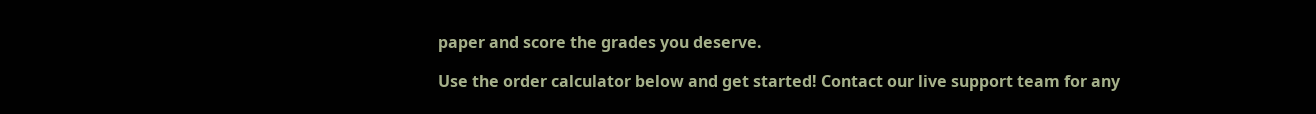paper and score the grades you deserve.

Use the order calculator below and get started! Contact our live support team for any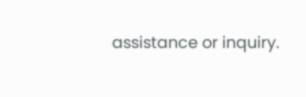assistance or inquiry.